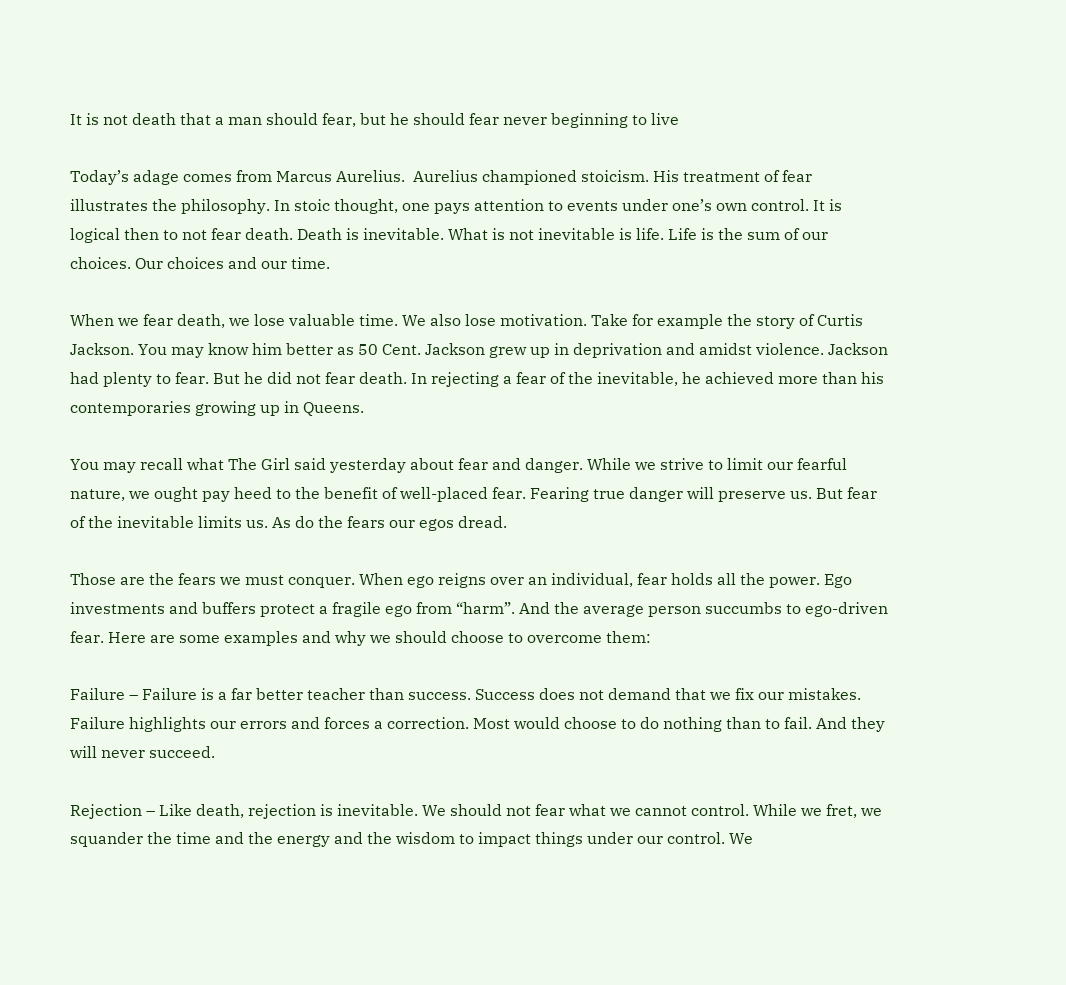It is not death that a man should fear, but he should fear never beginning to live

Today’s adage comes from Marcus Aurelius.  Aurelius championed stoicism. His treatment of fear illustrates the philosophy. In stoic thought, one pays attention to events under one’s own control. It is logical then to not fear death. Death is inevitable. What is not inevitable is life. Life is the sum of our choices. Our choices and our time.

When we fear death, we lose valuable time. We also lose motivation. Take for example the story of Curtis Jackson. You may know him better as 50 Cent. Jackson grew up in deprivation and amidst violence. Jackson had plenty to fear. But he did not fear death. In rejecting a fear of the inevitable, he achieved more than his contemporaries growing up in Queens.

You may recall what The Girl said yesterday about fear and danger. While we strive to limit our fearful nature, we ought pay heed to the benefit of well-placed fear. Fearing true danger will preserve us. But fear of the inevitable limits us. As do the fears our egos dread.

Those are the fears we must conquer. When ego reigns over an individual, fear holds all the power. Ego investments and buffers protect a fragile ego from “harm”. And the average person succumbs to ego-driven fear. Here are some examples and why we should choose to overcome them:

Failure – Failure is a far better teacher than success. Success does not demand that we fix our mistakes. Failure highlights our errors and forces a correction. Most would choose to do nothing than to fail. And they will never succeed.

Rejection – Like death, rejection is inevitable. We should not fear what we cannot control. While we fret, we squander the time and the energy and the wisdom to impact things under our control. We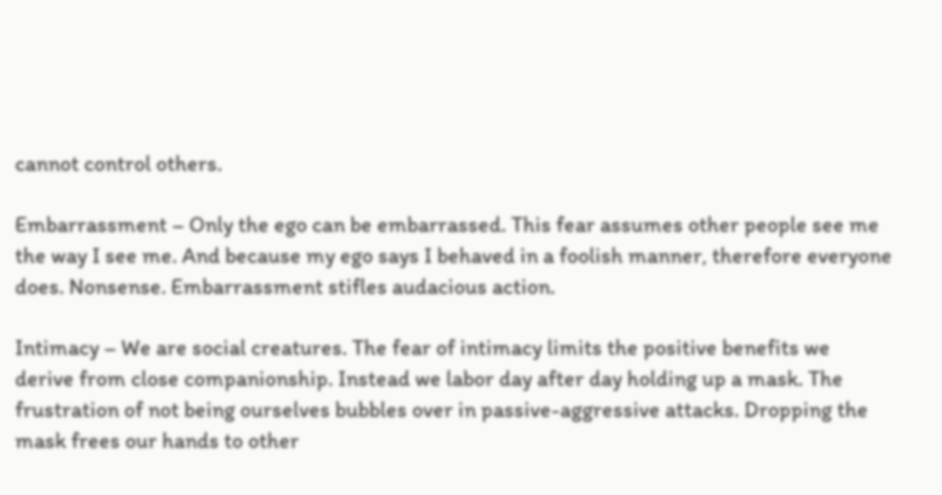cannot control others.

Embarrassment – Only the ego can be embarrassed. This fear assumes other people see me the way I see me. And because my ego says I behaved in a foolish manner, therefore everyone does. Nonsense. Embarrassment stifles audacious action.

Intimacy – We are social creatures. The fear of intimacy limits the positive benefits we derive from close companionship. Instead we labor day after day holding up a mask. The frustration of not being ourselves bubbles over in passive-aggressive attacks. Dropping the mask frees our hands to other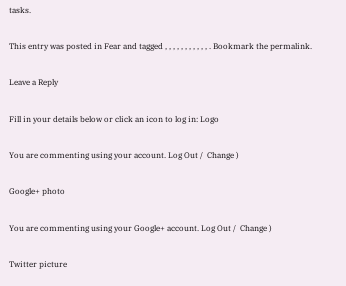tasks.

This entry was posted in Fear and tagged , , , , , , , , , , , . Bookmark the permalink.

Leave a Reply

Fill in your details below or click an icon to log in: Logo

You are commenting using your account. Log Out /  Change )

Google+ photo

You are commenting using your Google+ account. Log Out /  Change )

Twitter picture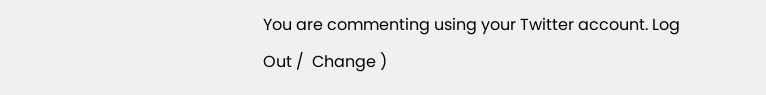You are commenting using your Twitter account. Log Out /  Change )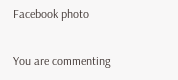Facebook photo

You are commenting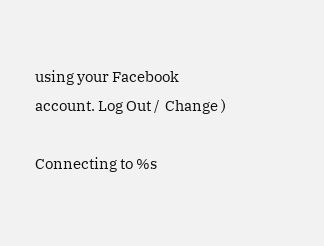using your Facebook account. Log Out /  Change )

Connecting to %s